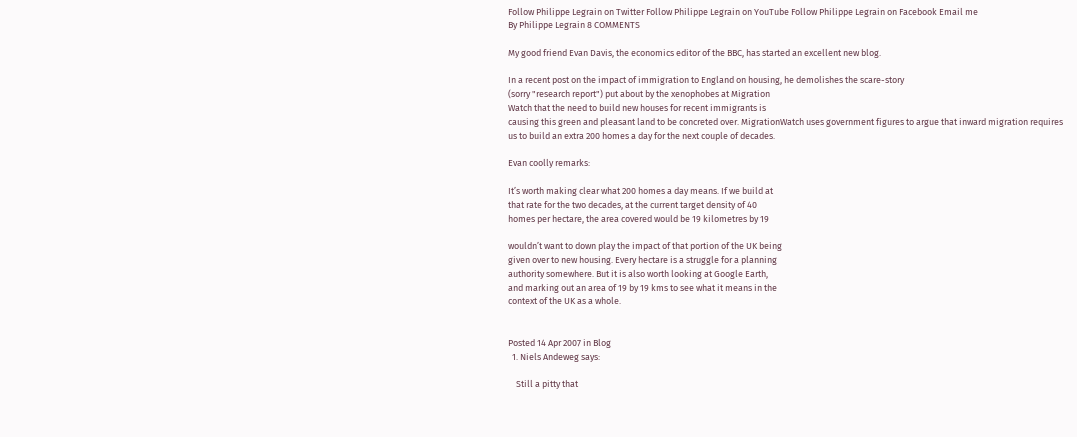Follow Philippe Legrain on Twitter Follow Philippe Legrain on YouTube Follow Philippe Legrain on Facebook Email me
By Philippe Legrain 8 COMMENTS

My good friend Evan Davis, the economics editor of the BBC, has started an excellent new blog.

In a recent post on the impact of immigration to England on housing, he demolishes the scare-story
(sorry "research report") put about by the xenophobes at Migration
Watch that the need to build new houses for recent immigrants is
causing this green and pleasant land to be concreted over. MigrationWatch uses government figures to argue that inward migration requires
us to build an extra 200 homes a day for the next couple of decades.

Evan coolly remarks:

It’s worth making clear what 200 homes a day means. If we build at
that rate for the two decades, at the current target density of 40
homes per hectare, the area covered would be 19 kilometres by 19

wouldn’t want to down play the impact of that portion of the UK being
given over to new housing. Every hectare is a struggle for a planning
authority somewhere. But it is also worth looking at Google Earth,
and marking out an area of 19 by 19 kms to see what it means in the
context of the UK as a whole.


Posted 14 Apr 2007 in Blog
  1. Niels Andeweg says:

    Still a pitty that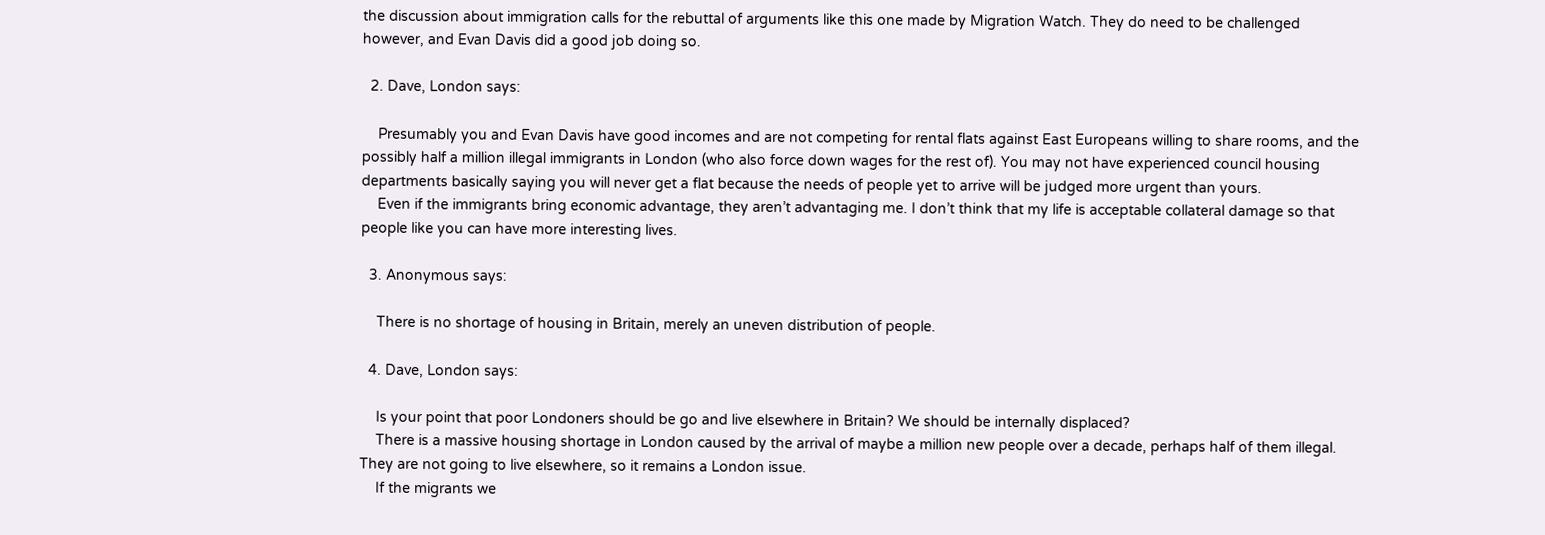the discussion about immigration calls for the rebuttal of arguments like this one made by Migration Watch. They do need to be challenged however, and Evan Davis did a good job doing so.

  2. Dave, London says:

    Presumably you and Evan Davis have good incomes and are not competing for rental flats against East Europeans willing to share rooms, and the possibly half a million illegal immigrants in London (who also force down wages for the rest of). You may not have experienced council housing departments basically saying you will never get a flat because the needs of people yet to arrive will be judged more urgent than yours.
    Even if the immigrants bring economic advantage, they aren’t advantaging me. I don’t think that my life is acceptable collateral damage so that people like you can have more interesting lives.

  3. Anonymous says:

    There is no shortage of housing in Britain, merely an uneven distribution of people.

  4. Dave, London says:

    Is your point that poor Londoners should be go and live elsewhere in Britain? We should be internally displaced?
    There is a massive housing shortage in London caused by the arrival of maybe a million new people over a decade, perhaps half of them illegal. They are not going to live elsewhere, so it remains a London issue.
    If the migrants we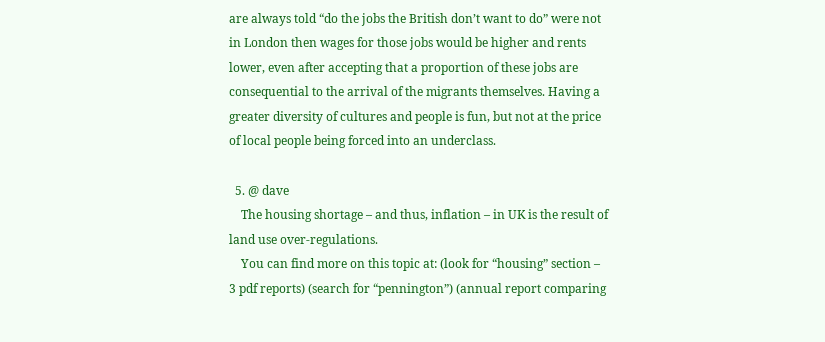are always told “do the jobs the British don’t want to do” were not in London then wages for those jobs would be higher and rents lower, even after accepting that a proportion of these jobs are consequential to the arrival of the migrants themselves. Having a greater diversity of cultures and people is fun, but not at the price of local people being forced into an underclass.

  5. @ dave
    The housing shortage – and thus, inflation – in UK is the result of land use over-regulations.
    You can find more on this topic at: (look for “housing” section – 3 pdf reports) (search for “pennington”) (annual report comparing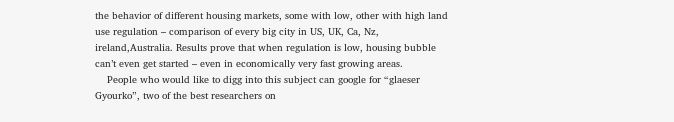the behavior of different housing markets, some with low, other with high land use regulation – comparison of every big city in US, UK, Ca, Nz, ireland,Australia. Results prove that when regulation is low, housing bubble can’t even get started – even in economically very fast growing areas.
    People who would like to digg into this subject can google for “glaeser Gyourko”, two of the best researchers on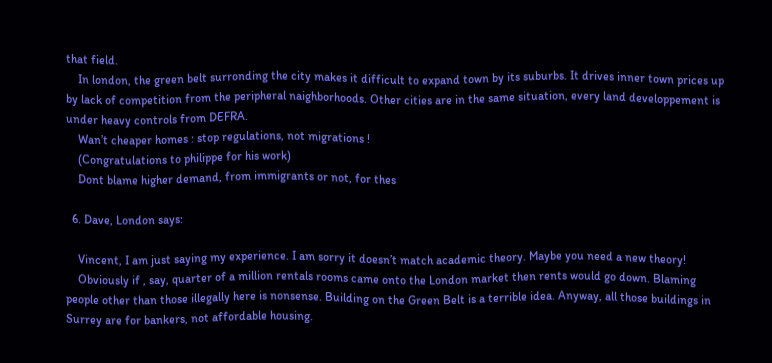that field.
    In london, the green belt surronding the city makes it difficult to expand town by its suburbs. It drives inner town prices up by lack of competition from the peripheral naighborhoods. Other cities are in the same situation, every land developpement is under heavy controls from DEFRA.
    Wan’t cheaper homes : stop regulations, not migrations !
    (Congratulations to philippe for his work)
    Dont blame higher demand, from immigrants or not, for thes

  6. Dave, London says:

    Vincent, I am just saying my experience. I am sorry it doesn’t match academic theory. Maybe you need a new theory!
    Obviously if , say, quarter of a million rentals rooms came onto the London market then rents would go down. Blaming people other than those illegally here is nonsense. Building on the Green Belt is a terrible idea. Anyway, all those buildings in Surrey are for bankers, not affordable housing.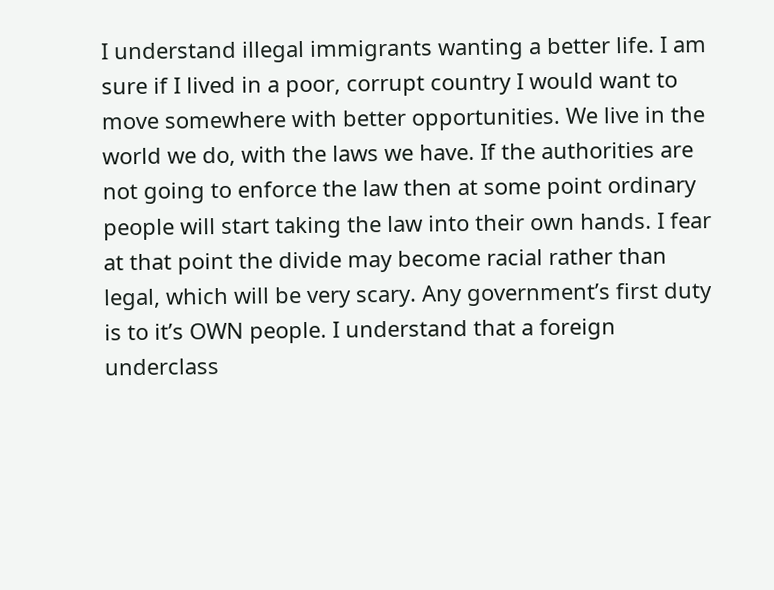I understand illegal immigrants wanting a better life. I am sure if I lived in a poor, corrupt country I would want to move somewhere with better opportunities. We live in the world we do, with the laws we have. If the authorities are not going to enforce the law then at some point ordinary people will start taking the law into their own hands. I fear at that point the divide may become racial rather than legal, which will be very scary. Any government’s first duty is to it’s OWN people. I understand that a foreign underclass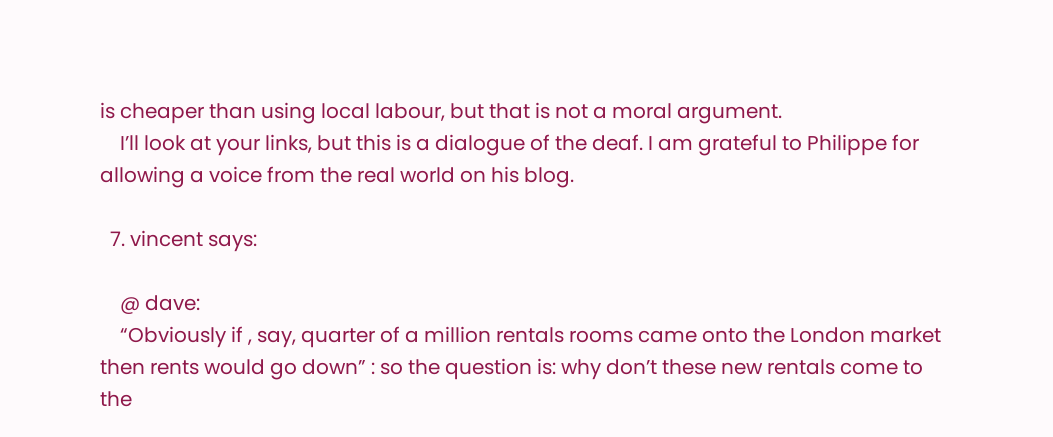is cheaper than using local labour, but that is not a moral argument.
    I’ll look at your links, but this is a dialogue of the deaf. I am grateful to Philippe for allowing a voice from the real world on his blog.

  7. vincent says:

    @ dave:
    “Obviously if , say, quarter of a million rentals rooms came onto the London market then rents would go down” : so the question is: why don’t these new rentals come to the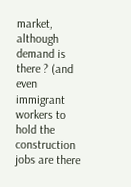market, although demand is there ? (and even immigrant workers to hold the construction jobs are there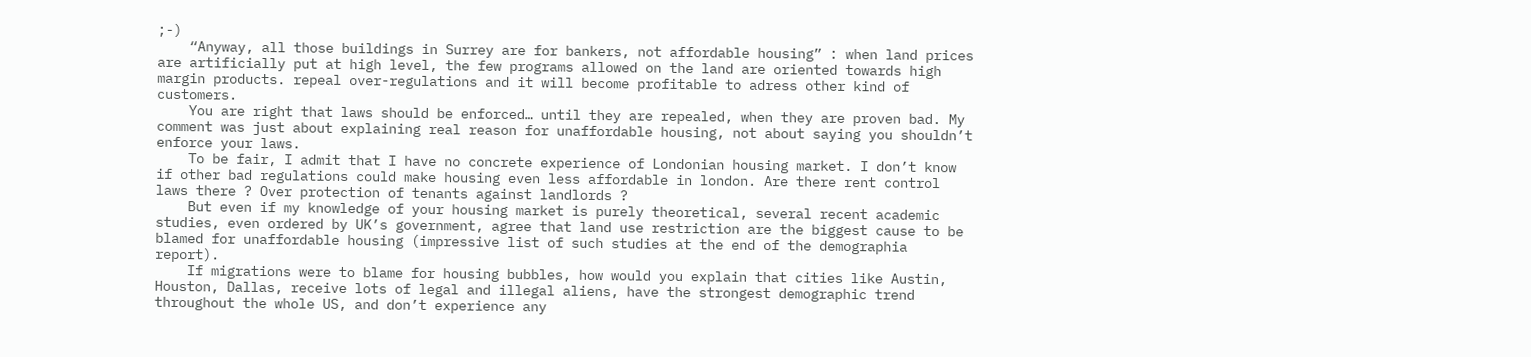;-)
    “Anyway, all those buildings in Surrey are for bankers, not affordable housing” : when land prices are artificially put at high level, the few programs allowed on the land are oriented towards high margin products. repeal over-regulations and it will become profitable to adress other kind of customers.
    You are right that laws should be enforced… until they are repealed, when they are proven bad. My comment was just about explaining real reason for unaffordable housing, not about saying you shouldn’t enforce your laws.
    To be fair, I admit that I have no concrete experience of Londonian housing market. I don’t know if other bad regulations could make housing even less affordable in london. Are there rent control laws there ? Over protection of tenants against landlords ?
    But even if my knowledge of your housing market is purely theoretical, several recent academic studies, even ordered by UK’s government, agree that land use restriction are the biggest cause to be blamed for unaffordable housing (impressive list of such studies at the end of the demographia report).
    If migrations were to blame for housing bubbles, how would you explain that cities like Austin, Houston, Dallas, receive lots of legal and illegal aliens, have the strongest demographic trend throughout the whole US, and don’t experience any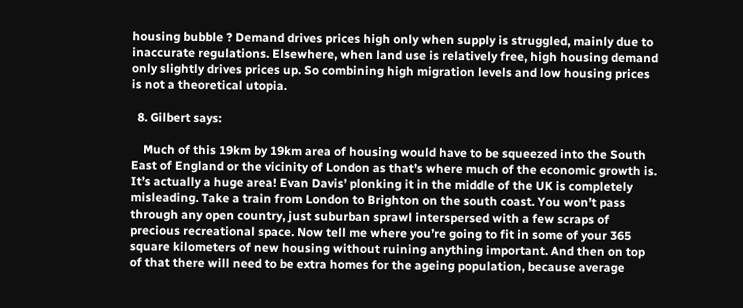housing bubble ? Demand drives prices high only when supply is struggled, mainly due to inaccurate regulations. Elsewhere, when land use is relatively free, high housing demand only slightly drives prices up. So combining high migration levels and low housing prices is not a theoretical utopia.

  8. Gilbert says:

    Much of this 19km by 19km area of housing would have to be squeezed into the South East of England or the vicinity of London as that’s where much of the economic growth is. It’s actually a huge area! Evan Davis’ plonking it in the middle of the UK is completely misleading. Take a train from London to Brighton on the south coast. You won’t pass through any open country, just suburban sprawl interspersed with a few scraps of precious recreational space. Now tell me where you’re going to fit in some of your 365 square kilometers of new housing without ruining anything important. And then on top of that there will need to be extra homes for the ageing population, because average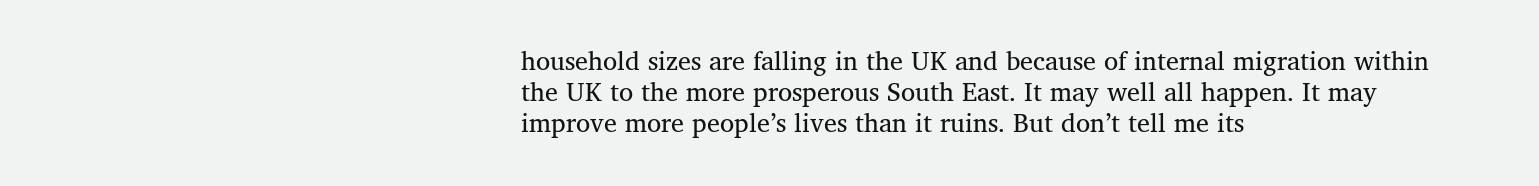household sizes are falling in the UK and because of internal migration within the UK to the more prosperous South East. It may well all happen. It may improve more people’s lives than it ruins. But don’t tell me its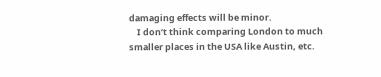damaging effects will be minor.
    I don’t think comparing London to much smaller places in the USA like Austin, etc.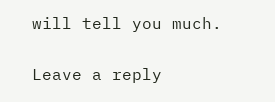will tell you much.

Leave a reply